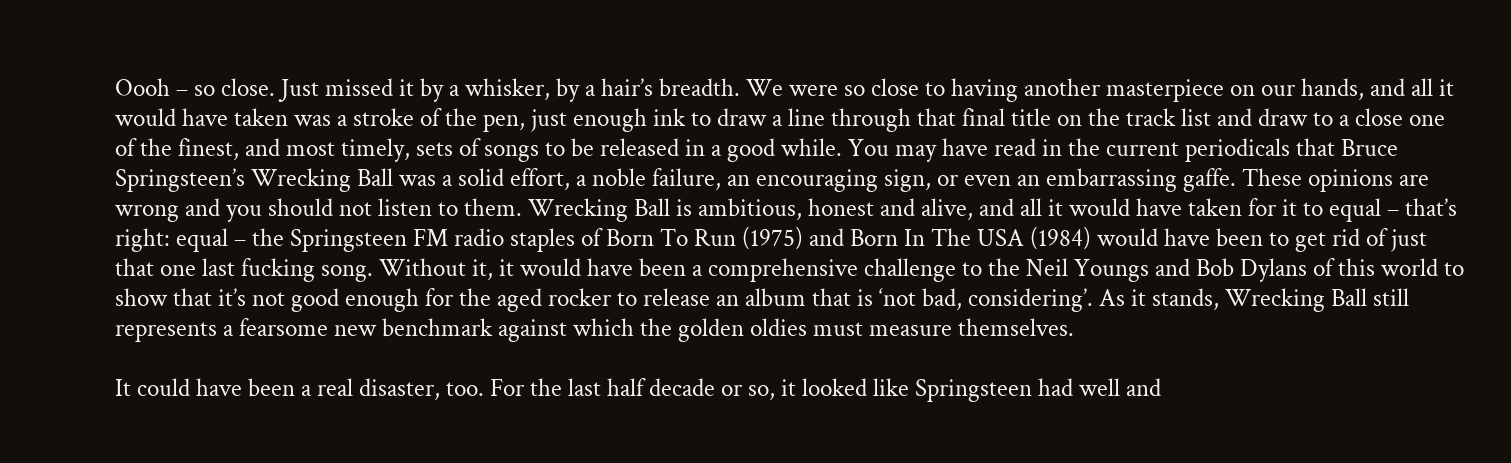Oooh – so close. Just missed it by a whisker, by a hair’s breadth. We were so close to having another masterpiece on our hands, and all it would have taken was a stroke of the pen, just enough ink to draw a line through that final title on the track list and draw to a close one of the finest, and most timely, sets of songs to be released in a good while. You may have read in the current periodicals that Bruce Springsteen’s Wrecking Ball was a solid effort, a noble failure, an encouraging sign, or even an embarrassing gaffe. These opinions are wrong and you should not listen to them. Wrecking Ball is ambitious, honest and alive, and all it would have taken for it to equal – that’s right: equal – the Springsteen FM radio staples of Born To Run (1975) and Born In The USA (1984) would have been to get rid of just that one last fucking song. Without it, it would have been a comprehensive challenge to the Neil Youngs and Bob Dylans of this world to show that it’s not good enough for the aged rocker to release an album that is ‘not bad, considering’. As it stands, Wrecking Ball still represents a fearsome new benchmark against which the golden oldies must measure themselves.

It could have been a real disaster, too. For the last half decade or so, it looked like Springsteen had well and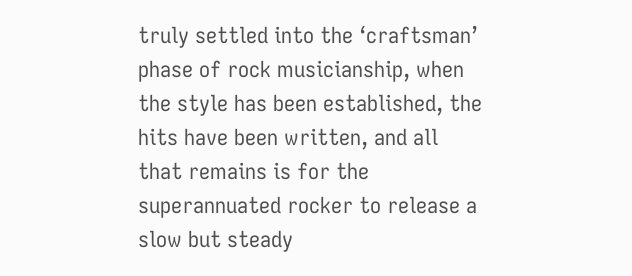truly settled into the ‘craftsman’ phase of rock musicianship, when the style has been established, the hits have been written, and all that remains is for the superannuated rocker to release a slow but steady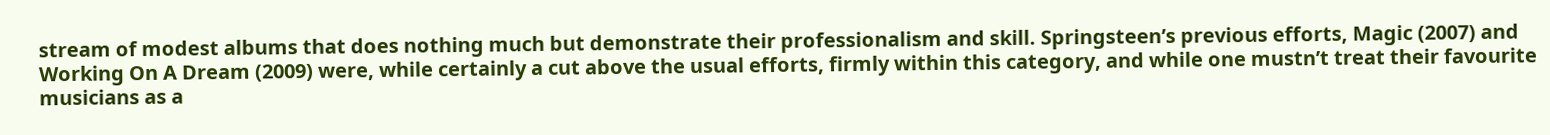stream of modest albums that does nothing much but demonstrate their professionalism and skill. Springsteen’s previous efforts, Magic (2007) and Working On A Dream (2009) were, while certainly a cut above the usual efforts, firmly within this category, and while one mustn’t treat their favourite musicians as a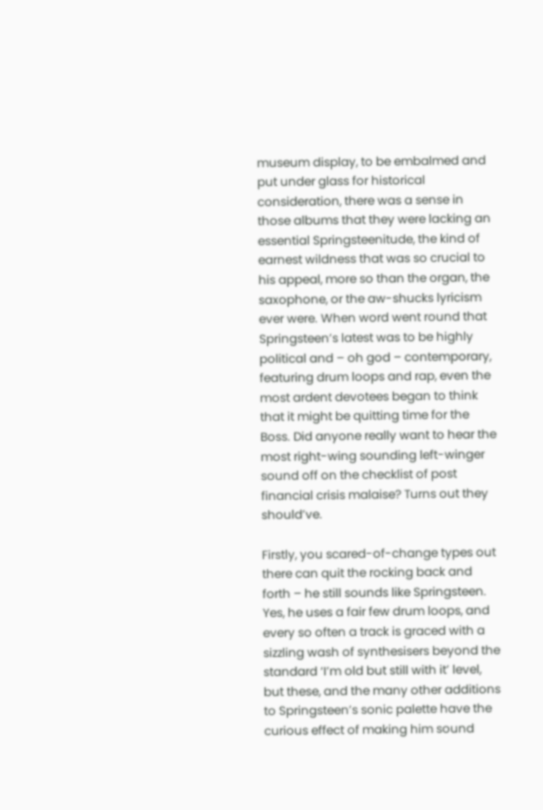museum display, to be embalmed and put under glass for historical consideration, there was a sense in those albums that they were lacking an essential Springsteenitude, the kind of earnest wildness that was so crucial to his appeal, more so than the organ, the saxophone, or the aw-shucks lyricism ever were. When word went round that Springsteen’s latest was to be highly political and – oh god – contemporary, featuring drum loops and rap, even the most ardent devotees began to think that it might be quitting time for the Boss. Did anyone really want to hear the most right-wing sounding left-winger sound off on the checklist of post financial crisis malaise? Turns out they should’ve.

Firstly, you scared-of-change types out there can quit the rocking back and forth – he still sounds like Springsteen. Yes, he uses a fair few drum loops, and every so often a track is graced with a sizzling wash of synthesisers beyond the standard ‘I’m old but still with it’ level, but these, and the many other additions to Springsteen’s sonic palette have the curious effect of making him sound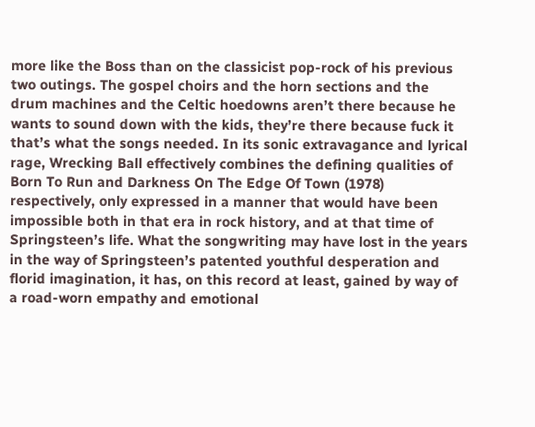more like the Boss than on the classicist pop-rock of his previous two outings. The gospel choirs and the horn sections and the drum machines and the Celtic hoedowns aren’t there because he wants to sound down with the kids, they’re there because fuck it that’s what the songs needed. In its sonic extravagance and lyrical rage, Wrecking Ball effectively combines the defining qualities of Born To Run and Darkness On The Edge Of Town (1978) respectively, only expressed in a manner that would have been impossible both in that era in rock history, and at that time of Springsteen’s life. What the songwriting may have lost in the years in the way of Springsteen’s patented youthful desperation and florid imagination, it has, on this record at least, gained by way of a road-worn empathy and emotional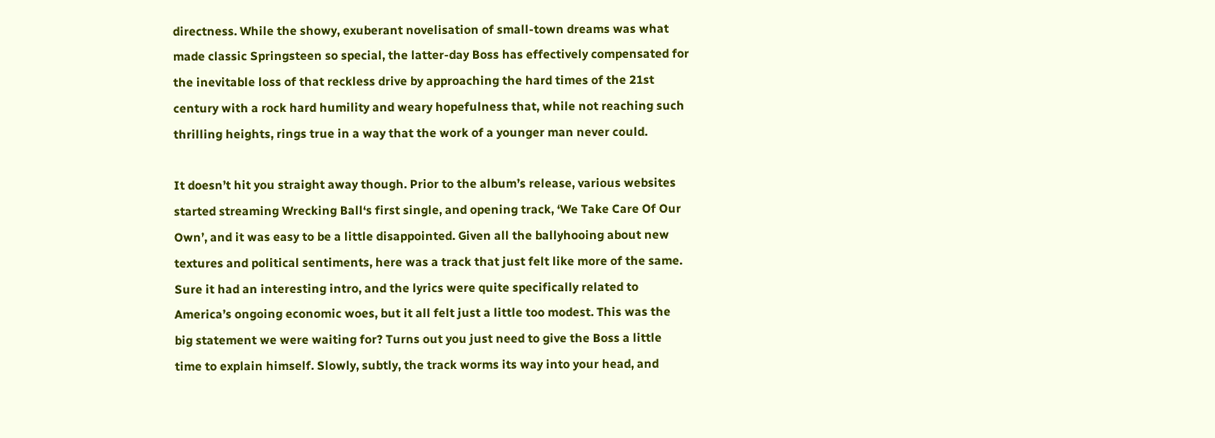directness. While the showy, exuberant novelisation of small-town dreams was what made classic Springsteen so special, the latter-day Boss has effectively compensated for the inevitable loss of that reckless drive by approaching the hard times of the 21st century with a rock hard humility and weary hopefulness that, while not reaching such thrilling heights, rings true in a way that the work of a younger man never could.

It doesn’t hit you straight away though. Prior to the album’s release, various websites started streaming Wrecking Ball‘s first single, and opening track, ‘We Take Care Of Our Own’, and it was easy to be a little disappointed. Given all the ballyhooing about new textures and political sentiments, here was a track that just felt like more of the same. Sure it had an interesting intro, and the lyrics were quite specifically related to America’s ongoing economic woes, but it all felt just a little too modest. This was the big statement we were waiting for? Turns out you just need to give the Boss a little time to explain himself. Slowly, subtly, the track worms its way into your head, and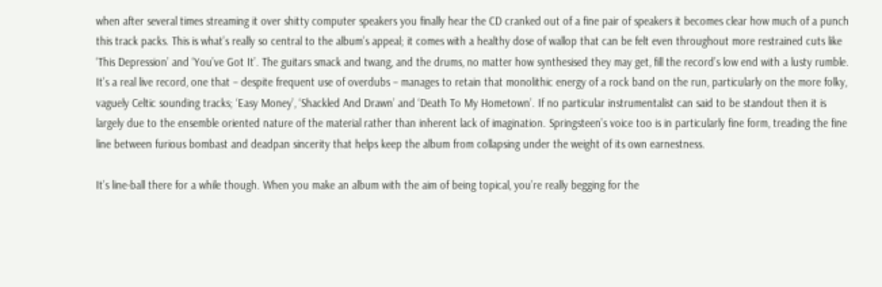when after several times streaming it over shitty computer speakers you finally hear the CD cranked out of a fine pair of speakers it becomes clear how much of a punch this track packs. This is what’s really so central to the album’s appeal; it comes with a healthy dose of wallop that can be felt even throughout more restrained cuts like ‘This Depression’ and ‘You’ve Got It’. The guitars smack and twang, and the drums, no matter how synthesised they may get, fill the record’s low end with a lusty rumble. It’s a real live record, one that – despite frequent use of overdubs – manages to retain that monolithic energy of a rock band on the run, particularly on the more folky, vaguely Celtic sounding tracks; ‘Easy Money’, ‘Shackled And Drawn’ and ‘Death To My Hometown’. If no particular instrumentalist can said to be standout then it is largely due to the ensemble oriented nature of the material rather than inherent lack of imagination. Springsteen’s voice too is in particularly fine form, treading the fine line between furious bombast and deadpan sincerity that helps keep the album from collapsing under the weight of its own earnestness.

It’s line-ball there for a while though. When you make an album with the aim of being topical, you’re really begging for the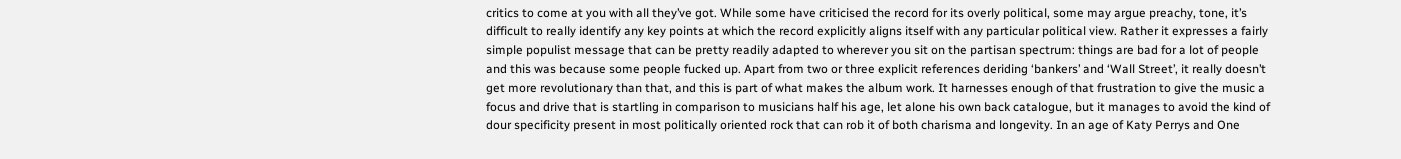critics to come at you with all they’ve got. While some have criticised the record for its overly political, some may argue preachy, tone, it’s difficult to really identify any key points at which the record explicitly aligns itself with any particular political view. Rather it expresses a fairly simple populist message that can be pretty readily adapted to wherever you sit on the partisan spectrum: things are bad for a lot of people and this was because some people fucked up. Apart from two or three explicit references deriding ‘bankers’ and ‘Wall Street’, it really doesn’t get more revolutionary than that, and this is part of what makes the album work. It harnesses enough of that frustration to give the music a focus and drive that is startling in comparison to musicians half his age, let alone his own back catalogue, but it manages to avoid the kind of dour specificity present in most politically oriented rock that can rob it of both charisma and longevity. In an age of Katy Perrys and One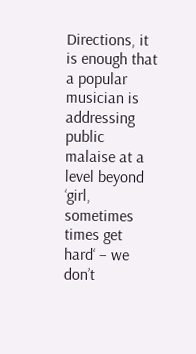Directions, it is enough that a popular musician is addressing public malaise at a level beyond ‘girl, sometimes times get hard‘ – we don’t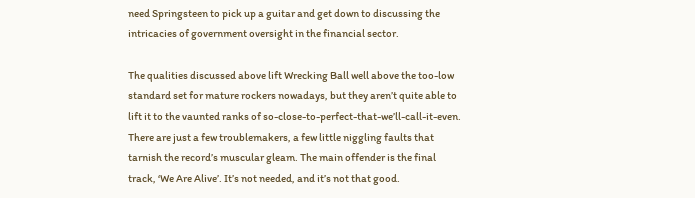need Springsteen to pick up a guitar and get down to discussing the intricacies of government oversight in the financial sector.

The qualities discussed above lift Wrecking Ball well above the too-low standard set for mature rockers nowadays, but they aren’t quite able to lift it to the vaunted ranks of so-close-to-perfect-that-we’ll-call-it-even. There are just a few troublemakers, a few little niggling faults that tarnish the record’s muscular gleam. The main offender is the final track, ‘We Are Alive’. It’s not needed, and it’s not that good.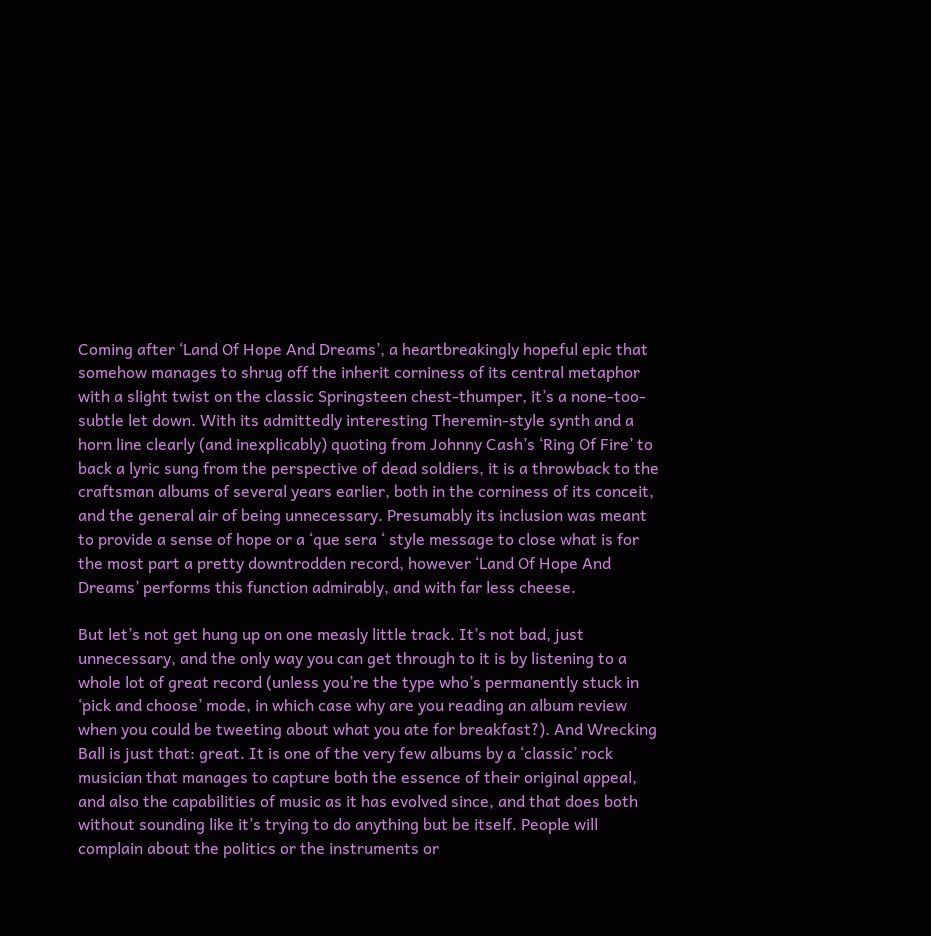Coming after ‘Land Of Hope And Dreams’, a heartbreakingly hopeful epic that somehow manages to shrug off the inherit corniness of its central metaphor with a slight twist on the classic Springsteen chest-thumper, it’s a none-too-subtle let down. With its admittedly interesting Theremin-style synth and a horn line clearly (and inexplicably) quoting from Johnny Cash’s ‘Ring Of Fire’ to back a lyric sung from the perspective of dead soldiers, it is a throwback to the craftsman albums of several years earlier, both in the corniness of its conceit, and the general air of being unnecessary. Presumably its inclusion was meant to provide a sense of hope or a ‘que sera ‘ style message to close what is for the most part a pretty downtrodden record, however ‘Land Of Hope And Dreams’ performs this function admirably, and with far less cheese.

But let’s not get hung up on one measly little track. It’s not bad, just unnecessary, and the only way you can get through to it is by listening to a whole lot of great record (unless you’re the type who’s permanently stuck in ‘pick and choose’ mode, in which case why are you reading an album review when you could be tweeting about what you ate for breakfast?). And Wrecking Ball is just that: great. It is one of the very few albums by a ‘classic’ rock musician that manages to capture both the essence of their original appeal, and also the capabilities of music as it has evolved since, and that does both without sounding like it’s trying to do anything but be itself. People will complain about the politics or the instruments or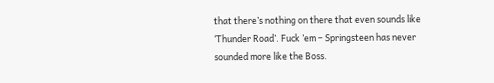that there’s nothing on there that even sounds like ‘Thunder Road’. Fuck ’em – Springsteen has never sounded more like the Boss.